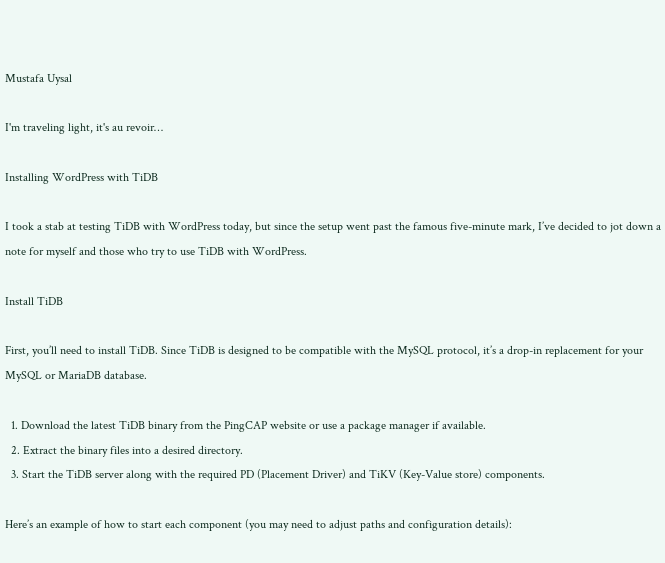Mustafa Uysal

I'm traveling light, it's au revoir…

Installing WordPress with TiDB

I took a stab at testing TiDB with WordPress today, but since the setup went past the famous five-minute mark, I’ve decided to jot down a note for myself and those who try to use TiDB with WordPress.

Install TiDB

First, you’ll need to install TiDB. Since TiDB is designed to be compatible with the MySQL protocol, it’s a drop-in replacement for your MySQL or MariaDB database.

  1. Download the latest TiDB binary from the PingCAP website or use a package manager if available.
  2. Extract the binary files into a desired directory.
  3. Start the TiDB server along with the required PD (Placement Driver) and TiKV (Key-Value store) components.

Here’s an example of how to start each component (you may need to adjust paths and configuration details):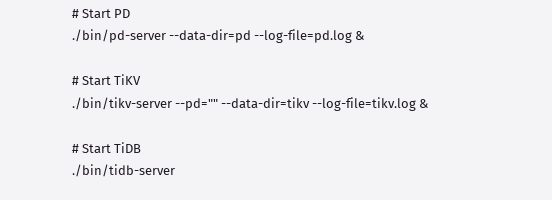# Start PD
./bin/pd-server --data-dir=pd --log-file=pd.log &

# Start TiKV
./bin/tikv-server --pd="" --data-dir=tikv --log-file=tikv.log &

# Start TiDB
./bin/tidb-server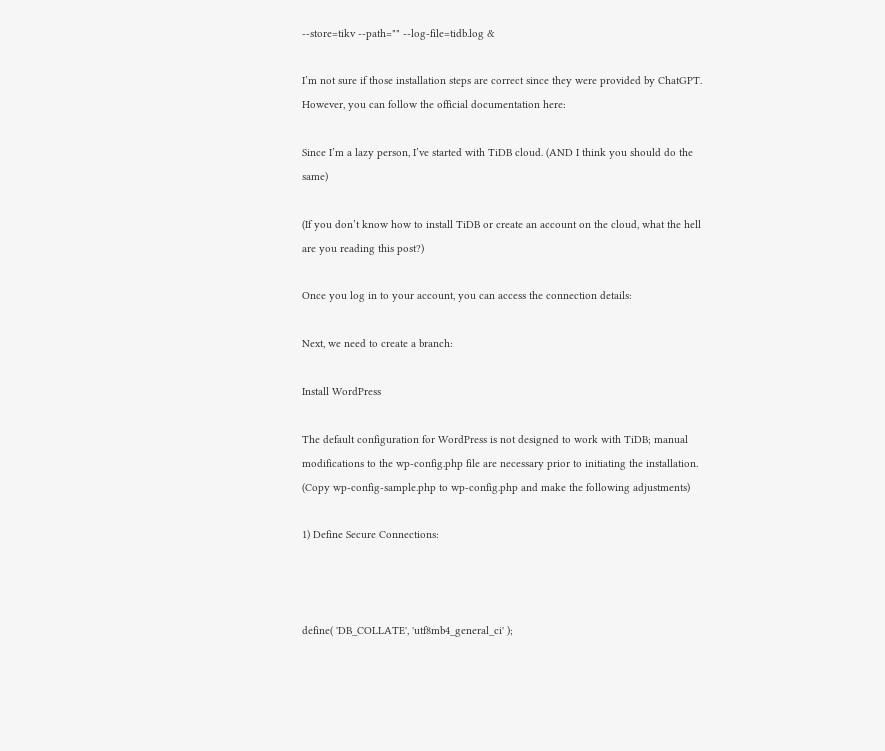--store=tikv --path="" --log-file=tidb.log &

I’m not sure if those installation steps are correct since they were provided by ChatGPT. However, you can follow the official documentation here:

Since I’m a lazy person, I’ve started with TiDB cloud. (AND I think you should do the same)

(If you don’t know how to install TiDB or create an account on the cloud, what the hell are you reading this post?)

Once you log in to your account, you can access the connection details:

Next, we need to create a branch:

Install WordPress

The default configuration for WordPress is not designed to work with TiDB; manual modifications to the wp-config.php file are necessary prior to initiating the installation. (Copy wp-config-sample.php to wp-config.php and make the following adjustments)

1) Define Secure Connections:



define( 'DB_COLLATE', 'utf8mb4_general_ci' );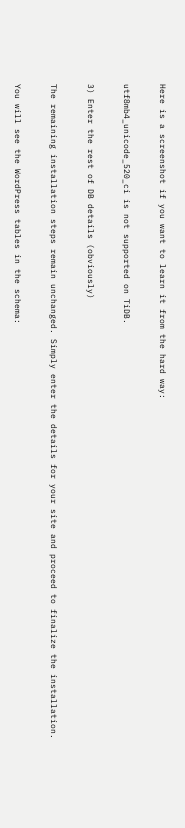Here is a screenshot if you want to learn it from the hard way:

utf8mb4_unicode_520_ci is not supported on TiDB.

3) Enter the rest of DB details (obviously)

The remaining installation steps remain unchanged. Simply enter the details for your site and proceed to finalize the installation.

You will see the WordPress tables in the schema: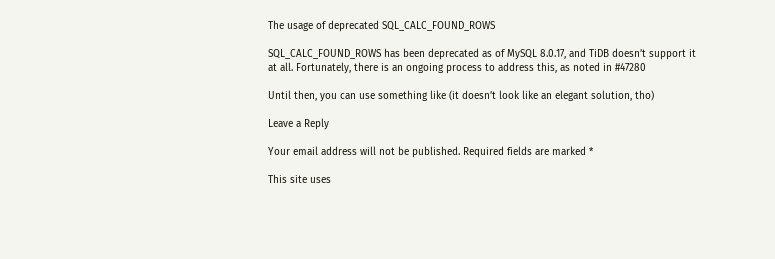The usage of deprecated SQL_CALC_FOUND_ROWS

SQL_CALC_FOUND_ROWS has been deprecated as of MySQL 8.0.17, and TiDB doesn’t support it at all. Fortunately, there is an ongoing process to address this, as noted in #47280

Until then, you can use something like (it doesn’t look like an elegant solution, tho)

Leave a Reply

Your email address will not be published. Required fields are marked *

This site uses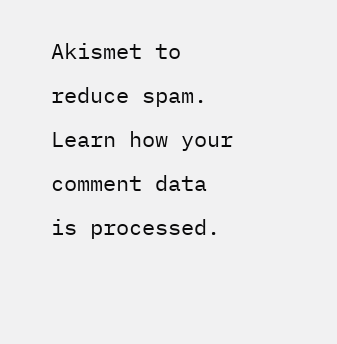Akismet to reduce spam. Learn how your comment data is processed.